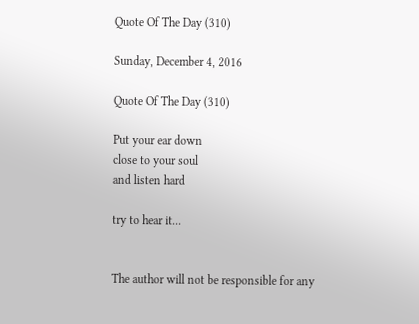Quote Of The Day (310)

Sunday, December 4, 2016

Quote Of The Day (310)

Put your ear down
close to your soul
and listen hard

try to hear it...


The author will not be responsible for any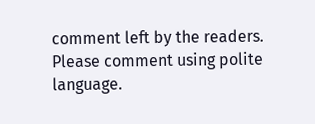comment left by the readers. Please comment using polite language.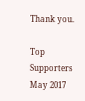Thank you.

Top Supporters May 2017